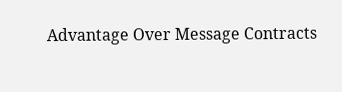Advantage Over Message Contracts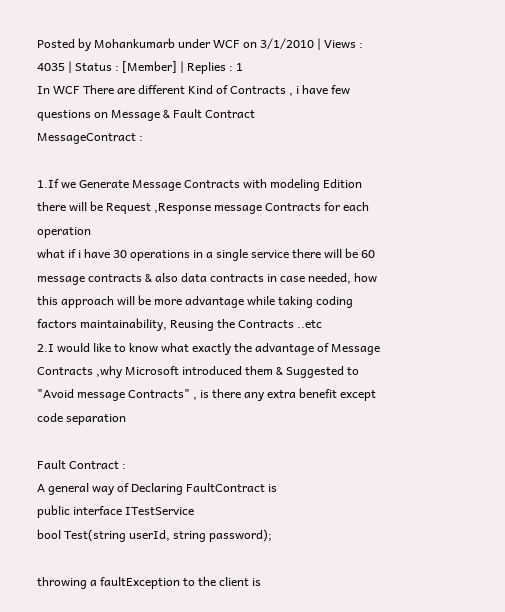Posted by Mohankumarb under WCF on 3/1/2010 | Views : 4035 | Status : [Member] | Replies : 1
In WCF There are different Kind of Contracts , i have few questions on Message & Fault Contract
MessageContract :

1.If we Generate Message Contracts with modeling Edition there will be Request ,Response message Contracts for each operation
what if i have 30 operations in a single service there will be 60 message contracts & also data contracts in case needed, how this approach will be more advantage while taking coding factors maintainability, Reusing the Contracts ..etc
2.I would like to know what exactly the advantage of Message Contracts ,why Microsoft introduced them & Suggested to "Avoid message Contracts" , is there any extra benefit except code separation

Fault Contract :
A general way of Declaring FaultContract is
public interface ITestService
bool Test(string userId, string password);

throwing a faultException to the client is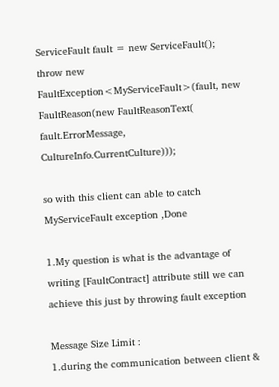ServiceFault fault = new ServiceFault();
throw new FaultException<MyServiceFault>(fault, new FaultReason(new FaultReasonText(
fault.ErrorMessage, CultureInfo.CurrentCulture)));

so with this client can able to catch MyServiceFault exception ,Done

1.My question is what is the advantage of writing [FaultContract] attribute still we can achieve this just by throwing fault exception

Message Size Limit :
1.during the communication between client &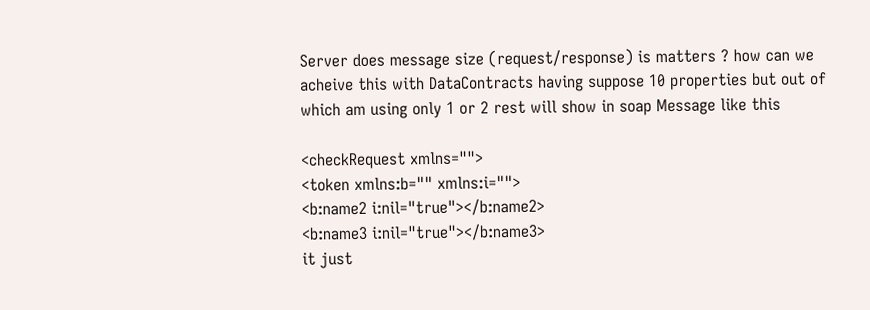Server does message size (request/response) is matters ? how can we acheive this with DataContracts having suppose 10 properties but out of which am using only 1 or 2 rest will show in soap Message like this

<checkRequest xmlns="">
<token xmlns:b="" xmlns:i="">
<b:name2 i:nil="true"></b:name2>
<b:name3 i:nil="true"></b:name3>
it just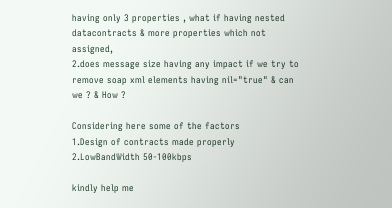having only 3 properties , what if having nested datacontracts & more properties which not assigned,
2.does message size having any impact if we try to remove soap xml elements having nil="true" & can we ? & How ?

Considering here some of the factors
1.Design of contracts made properly
2.LowBandWidth 50-100kbps

kindly help me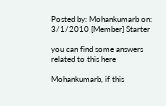Posted by: Mohankumarb on: 3/1/2010 [Member] Starter

you can find some answers related to this here

Mohankumarb, if this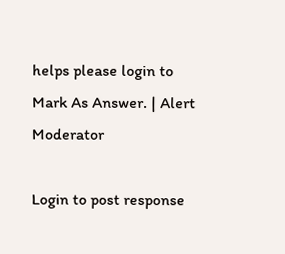helps please login to Mark As Answer. | Alert Moderator

Login to post response